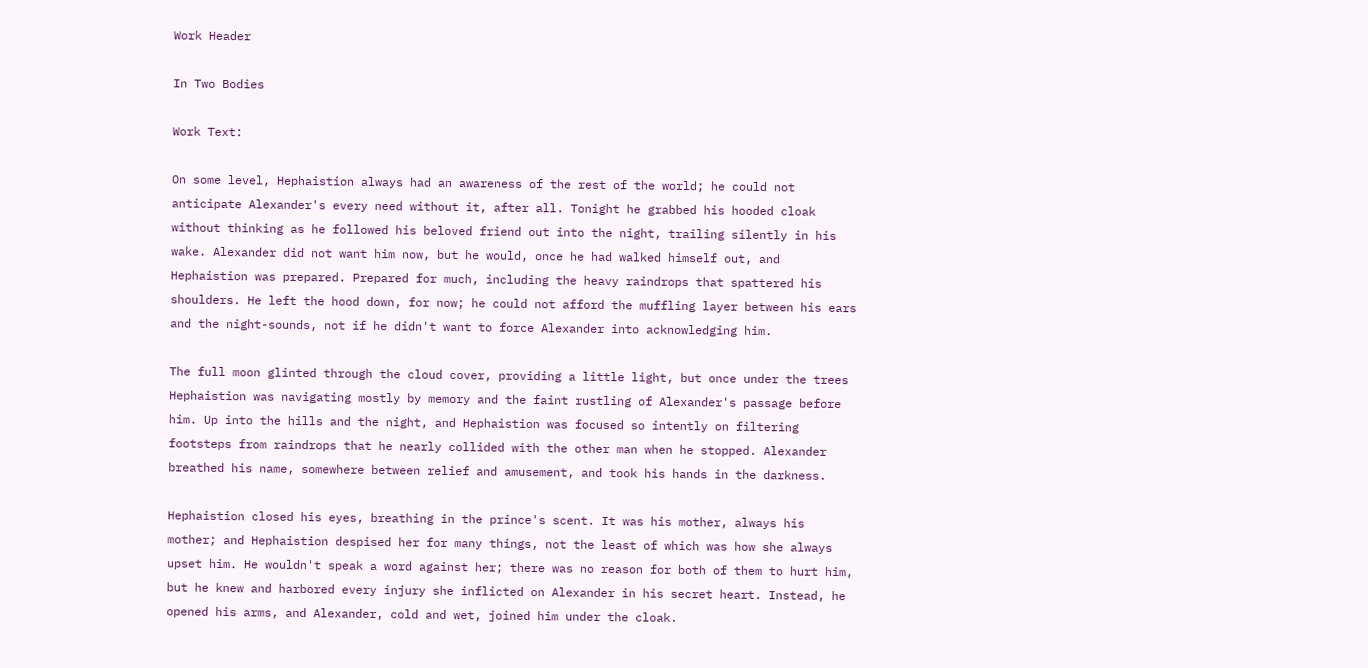Work Header

In Two Bodies

Work Text:

On some level, Hephaistion always had an awareness of the rest of the world; he could not anticipate Alexander's every need without it, after all. Tonight he grabbed his hooded cloak without thinking as he followed his beloved friend out into the night, trailing silently in his wake. Alexander did not want him now, but he would, once he had walked himself out, and Hephaistion was prepared. Prepared for much, including the heavy raindrops that spattered his shoulders. He left the hood down, for now; he could not afford the muffling layer between his ears and the night-sounds, not if he didn't want to force Alexander into acknowledging him.

The full moon glinted through the cloud cover, providing a little light, but once under the trees Hephaistion was navigating mostly by memory and the faint rustling of Alexander's passage before him. Up into the hills and the night, and Hephaistion was focused so intently on filtering footsteps from raindrops that he nearly collided with the other man when he stopped. Alexander breathed his name, somewhere between relief and amusement, and took his hands in the darkness.

Hephaistion closed his eyes, breathing in the prince's scent. It was his mother, always his mother; and Hephaistion despised her for many things, not the least of which was how she always upset him. He wouldn't speak a word against her; there was no reason for both of them to hurt him, but he knew and harbored every injury she inflicted on Alexander in his secret heart. Instead, he opened his arms, and Alexander, cold and wet, joined him under the cloak.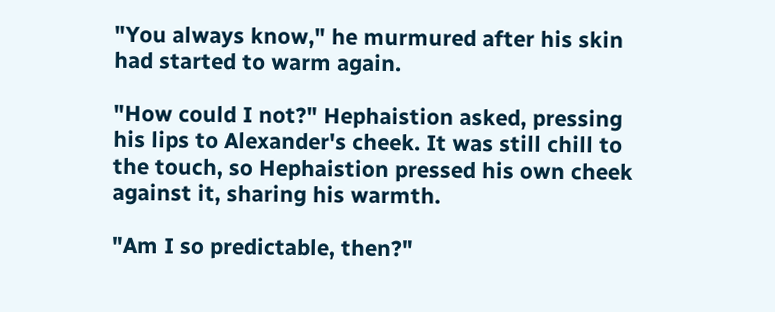"You always know," he murmured after his skin had started to warm again.

"How could I not?" Hephaistion asked, pressing his lips to Alexander's cheek. It was still chill to the touch, so Hephaistion pressed his own cheek against it, sharing his warmth.

"Am I so predictable, then?"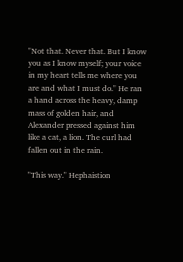"Not that. Never that. But I know you as I know myself; your voice in my heart tells me where you are and what I must do." He ran a hand across the heavy, damp mass of golden hair, and Alexander pressed against him like a cat, a lion. The curl had fallen out in the rain.

"This way." Hephaistion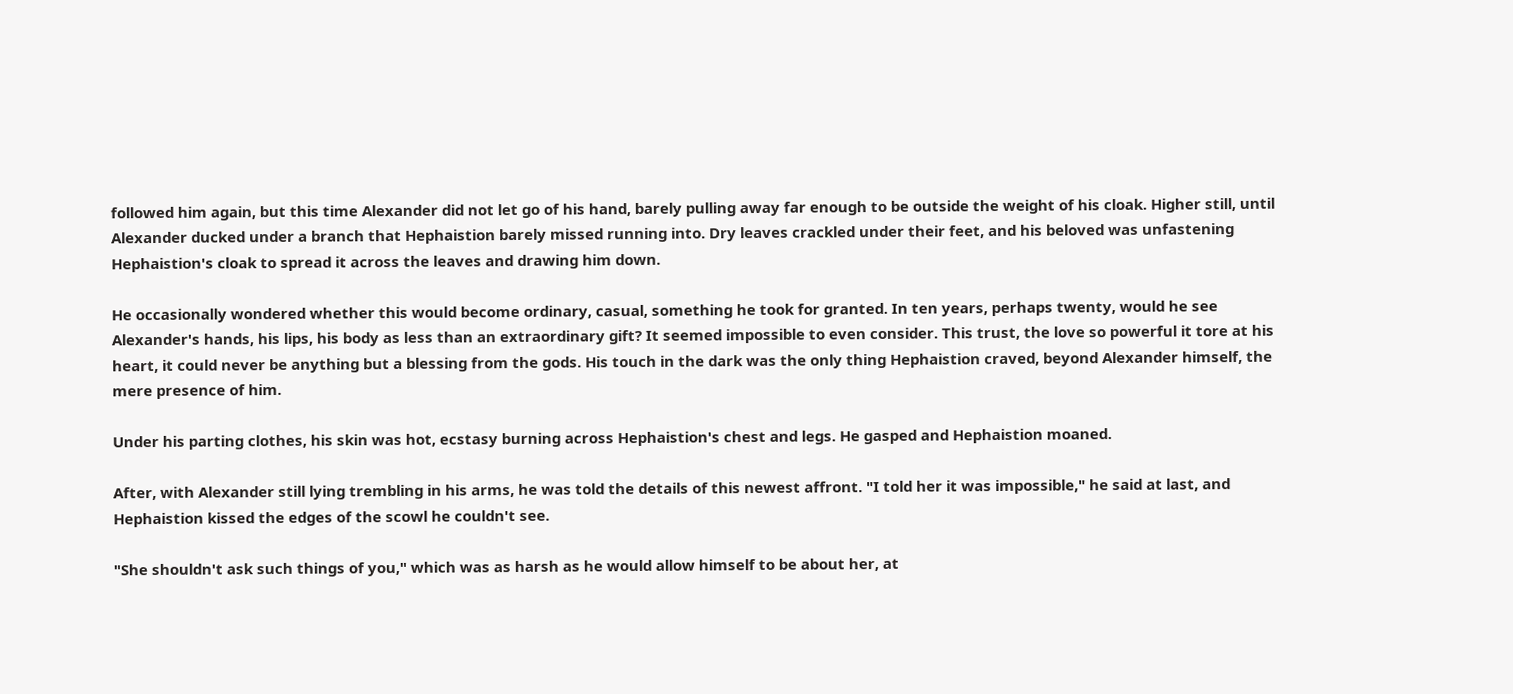followed him again, but this time Alexander did not let go of his hand, barely pulling away far enough to be outside the weight of his cloak. Higher still, until Alexander ducked under a branch that Hephaistion barely missed running into. Dry leaves crackled under their feet, and his beloved was unfastening Hephaistion's cloak to spread it across the leaves and drawing him down.

He occasionally wondered whether this would become ordinary, casual, something he took for granted. In ten years, perhaps twenty, would he see Alexander's hands, his lips, his body as less than an extraordinary gift? It seemed impossible to even consider. This trust, the love so powerful it tore at his heart, it could never be anything but a blessing from the gods. His touch in the dark was the only thing Hephaistion craved, beyond Alexander himself, the mere presence of him.

Under his parting clothes, his skin was hot, ecstasy burning across Hephaistion's chest and legs. He gasped and Hephaistion moaned.

After, with Alexander still lying trembling in his arms, he was told the details of this newest affront. "I told her it was impossible," he said at last, and Hephaistion kissed the edges of the scowl he couldn't see.

"She shouldn't ask such things of you," which was as harsh as he would allow himself to be about her, at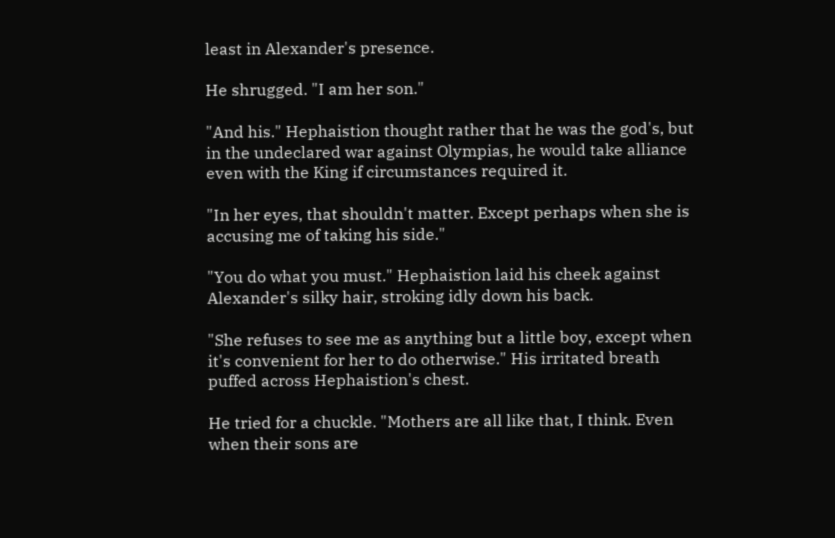least in Alexander's presence.

He shrugged. "I am her son."

"And his." Hephaistion thought rather that he was the god's, but in the undeclared war against Olympias, he would take alliance even with the King if circumstances required it.

"In her eyes, that shouldn't matter. Except perhaps when she is accusing me of taking his side."

"You do what you must." Hephaistion laid his cheek against Alexander's silky hair, stroking idly down his back.

"She refuses to see me as anything but a little boy, except when it's convenient for her to do otherwise." His irritated breath puffed across Hephaistion's chest.

He tried for a chuckle. "Mothers are all like that, I think. Even when their sons are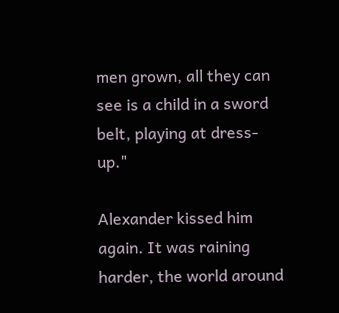men grown, all they can see is a child in a sword belt, playing at dress-up."

Alexander kissed him again. It was raining harder, the world around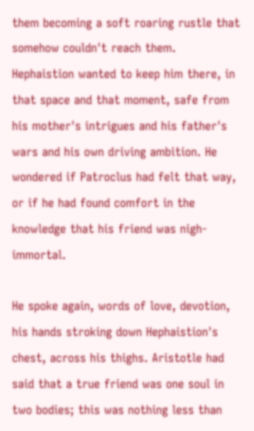them becoming a soft roaring rustle that somehow couldn't reach them. Hephaistion wanted to keep him there, in that space and that moment, safe from his mother's intrigues and his father's wars and his own driving ambition. He wondered if Patroclus had felt that way, or if he had found comfort in the knowledge that his friend was nigh-immortal.

He spoke again, words of love, devotion, his hands stroking down Hephaistion's chest, across his thighs. Aristotle had said that a true friend was one soul in two bodies; this was nothing less than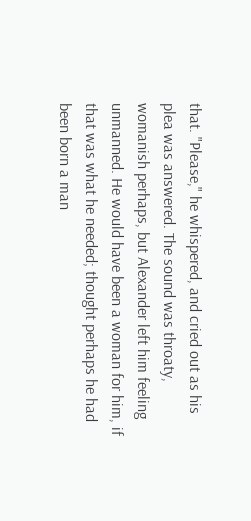that. "Please," he whispered, and cried out as his plea was answered. The sound was throaty, womanish perhaps, but Alexander left him feeling unmanned. He would have been a woman for him, if that was what he needed; thought perhaps he had been born a man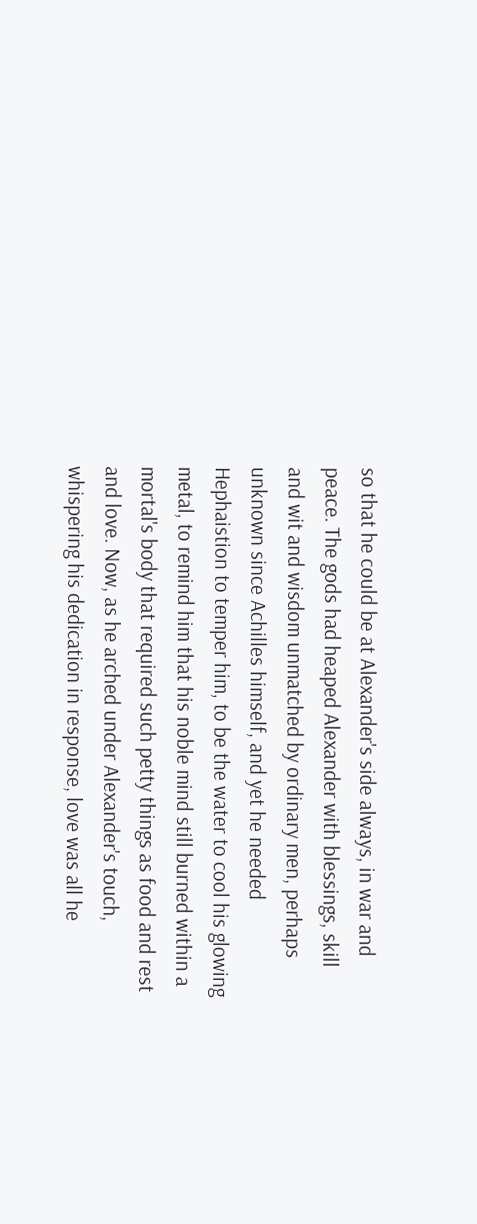so that he could be at Alexander's side always, in war and peace. The gods had heaped Alexander with blessings, skill and wit and wisdom unmatched by ordinary men, perhaps unknown since Achilles himself, and yet he needed Hephaistion to temper him, to be the water to cool his glowing metal, to remind him that his noble mind still burned within a mortal's body that required such petty things as food and rest and love. Now, as he arched under Alexander's touch, whispering his dedication in response, love was all he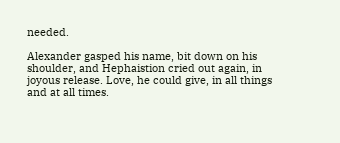needed.

Alexander gasped his name, bit down on his shoulder, and Hephaistion cried out again, in joyous release. Love, he could give, in all things and at all times.